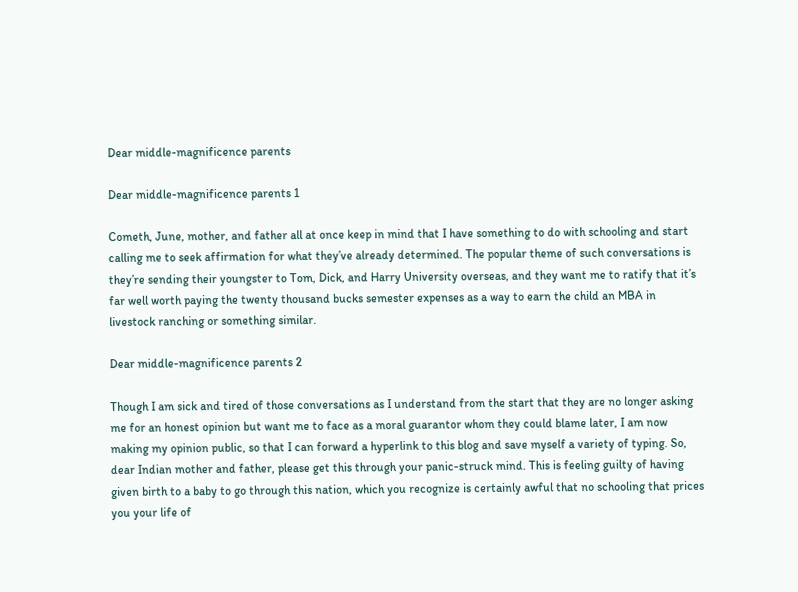Dear middle-magnificence parents

Dear middle-magnificence parents 1

Cometh, June, mother, and father all at once keep in mind that I have something to do with schooling and start calling me to seek affirmation for what they’ve already determined. The popular theme of such conversations is they’re sending their youngster to Tom, Dick, and Harry University overseas, and they want me to ratify that it’s far well worth paying the twenty thousand bucks semester expenses as a way to earn the child an MBA in livestock ranching or something similar.

Dear middle-magnificence parents 2

Though I am sick and tired of those conversations as I understand from the start that they are no longer asking me for an honest opinion but want me to face as a moral guarantor whom they could blame later, I am now making my opinion public, so that I can forward a hyperlink to this blog and save myself a variety of typing. So, dear Indian mother and father, please get this through your panic-struck mind. This is feeling guilty of having given birth to a baby to go through this nation, which you recognize is certainly awful that no schooling that prices you your life of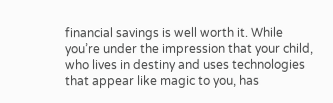financial savings is well worth it. While you’re under the impression that your child, who lives in destiny and uses technologies that appear like magic to you, has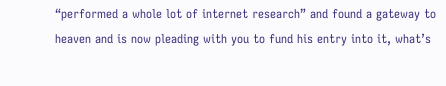“performed a whole lot of internet research” and found a gateway to heaven and is now pleading with you to fund his entry into it, what’s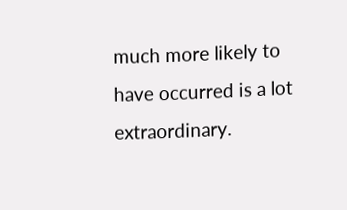much more likely to have occurred is a lot extraordinary.